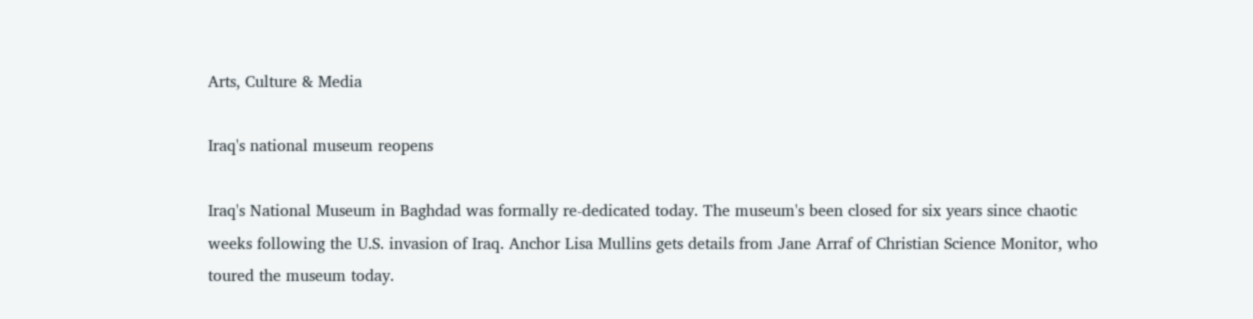Arts, Culture & Media

Iraq's national museum reopens

Iraq's National Museum in Baghdad was formally re-dedicated today. The museum's been closed for six years since chaotic weeks following the U.S. invasion of Iraq. Anchor Lisa Mullins gets details from Jane Arraf of Christian Science Monitor, who toured the museum today.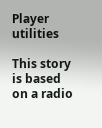Player utilities

This story is based on a radio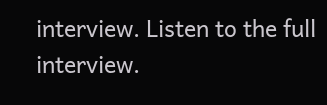interview. Listen to the full interview.